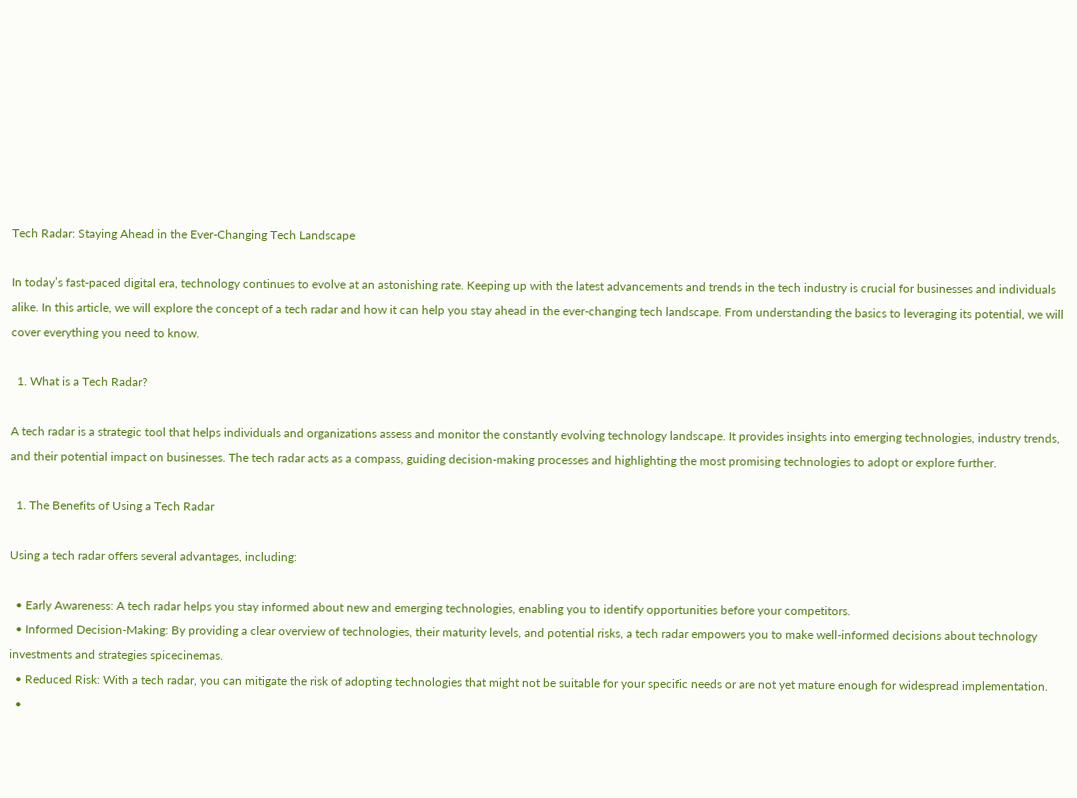Tech Radar: Staying Ahead in the Ever-Changing Tech Landscape

In today’s fast-paced digital era, technology continues to evolve at an astonishing rate. Keeping up with the latest advancements and trends in the tech industry is crucial for businesses and individuals alike. In this article, we will explore the concept of a tech radar and how it can help you stay ahead in the ever-changing tech landscape. From understanding the basics to leveraging its potential, we will cover everything you need to know.

  1. What is a Tech Radar?

A tech radar is a strategic tool that helps individuals and organizations assess and monitor the constantly evolving technology landscape. It provides insights into emerging technologies, industry trends, and their potential impact on businesses. The tech radar acts as a compass, guiding decision-making processes and highlighting the most promising technologies to adopt or explore further.

  1. The Benefits of Using a Tech Radar

Using a tech radar offers several advantages, including:

  • Early Awareness: A tech radar helps you stay informed about new and emerging technologies, enabling you to identify opportunities before your competitors.
  • Informed Decision-Making: By providing a clear overview of technologies, their maturity levels, and potential risks, a tech radar empowers you to make well-informed decisions about technology investments and strategies spicecinemas.
  • Reduced Risk: With a tech radar, you can mitigate the risk of adopting technologies that might not be suitable for your specific needs or are not yet mature enough for widespread implementation.
  •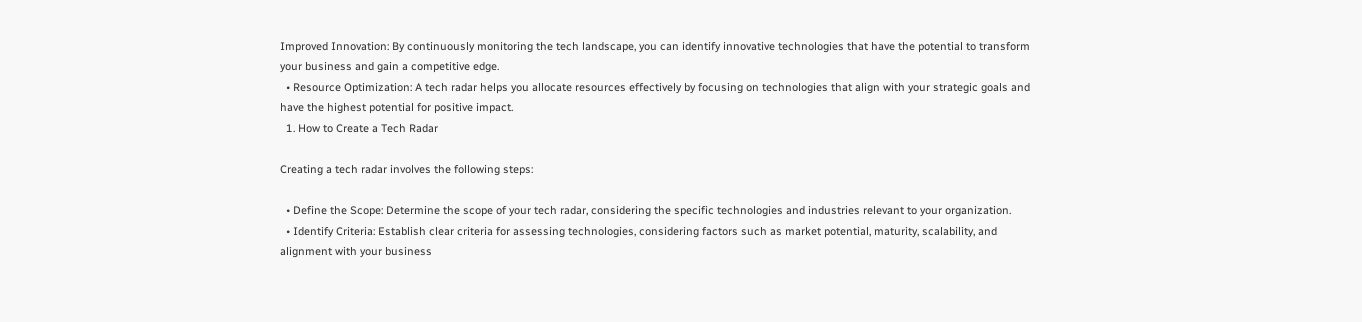Improved Innovation: By continuously monitoring the tech landscape, you can identify innovative technologies that have the potential to transform your business and gain a competitive edge.
  • Resource Optimization: A tech radar helps you allocate resources effectively by focusing on technologies that align with your strategic goals and have the highest potential for positive impact.
  1. How to Create a Tech Radar

Creating a tech radar involves the following steps:

  • Define the Scope: Determine the scope of your tech radar, considering the specific technologies and industries relevant to your organization.
  • Identify Criteria: Establish clear criteria for assessing technologies, considering factors such as market potential, maturity, scalability, and alignment with your business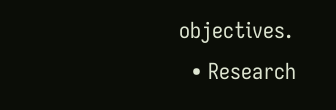objectives.
  • Research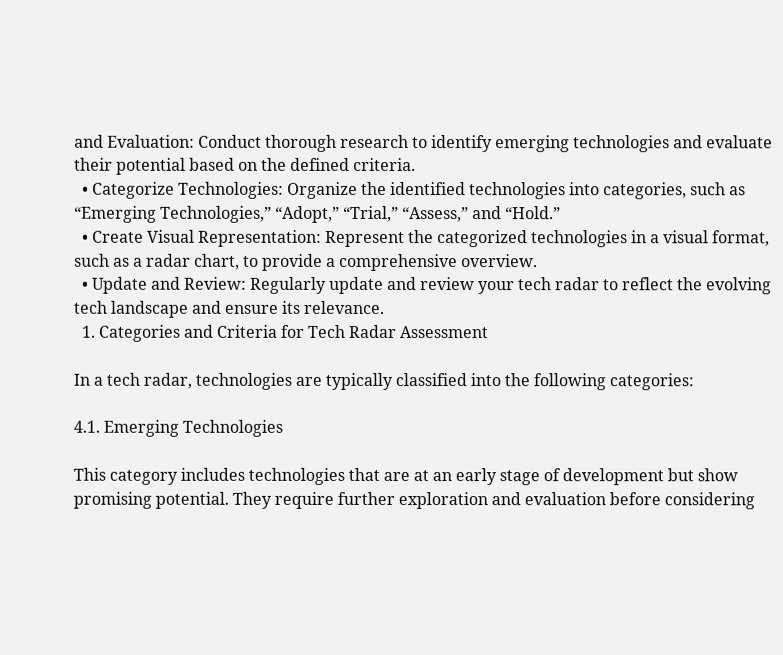and Evaluation: Conduct thorough research to identify emerging technologies and evaluate their potential based on the defined criteria.
  • Categorize Technologies: Organize the identified technologies into categories, such as “Emerging Technologies,” “Adopt,” “Trial,” “Assess,” and “Hold.”
  • Create Visual Representation: Represent the categorized technologies in a visual format, such as a radar chart, to provide a comprehensive overview.
  • Update and Review: Regularly update and review your tech radar to reflect the evolving tech landscape and ensure its relevance.
  1. Categories and Criteria for Tech Radar Assessment

In a tech radar, technologies are typically classified into the following categories:

4.1. Emerging Technologies

This category includes technologies that are at an early stage of development but show promising potential. They require further exploration and evaluation before considering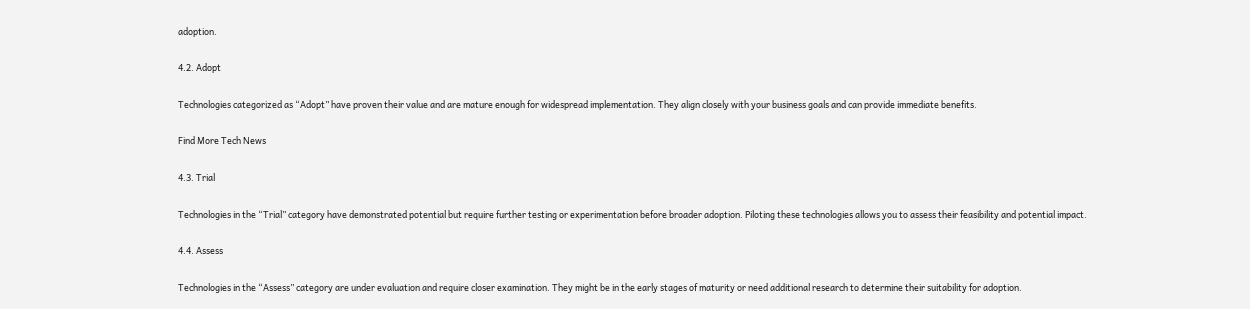adoption.

4.2. Adopt

Technologies categorized as “Adopt” have proven their value and are mature enough for widespread implementation. They align closely with your business goals and can provide immediate benefits.

Find More Tech News

4.3. Trial

Technologies in the “Trial” category have demonstrated potential but require further testing or experimentation before broader adoption. Piloting these technologies allows you to assess their feasibility and potential impact.

4.4. Assess

Technologies in the “Assess” category are under evaluation and require closer examination. They might be in the early stages of maturity or need additional research to determine their suitability for adoption.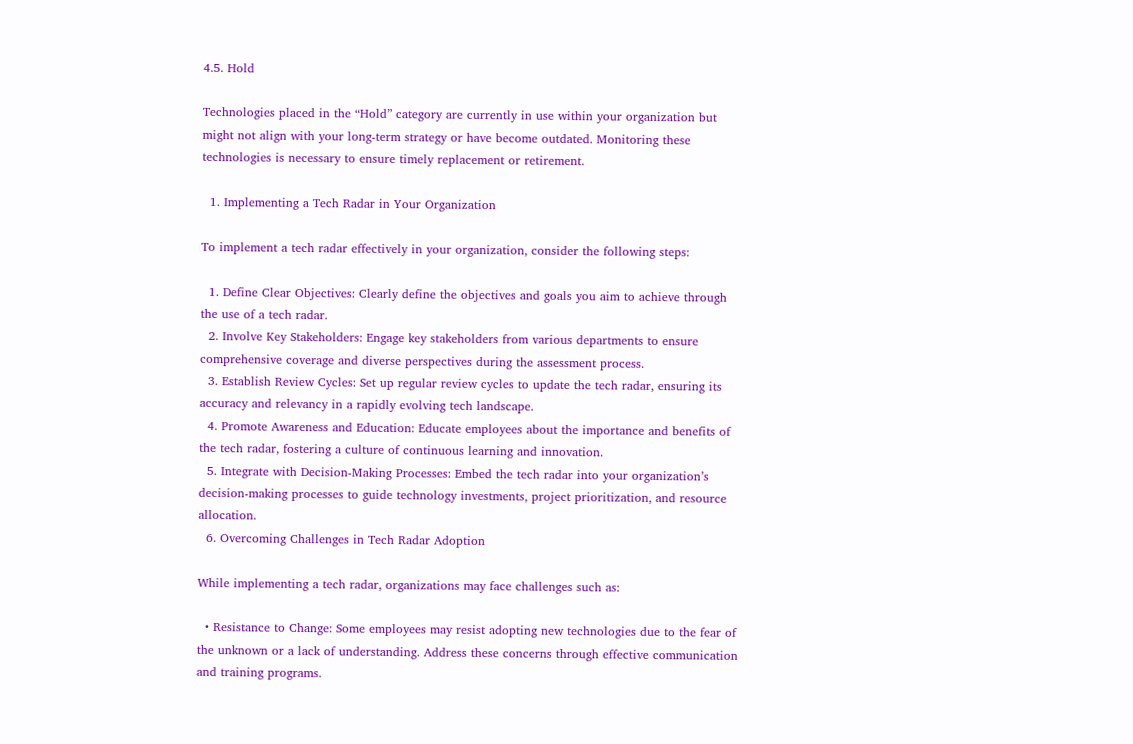4.5. Hold

Technologies placed in the “Hold” category are currently in use within your organization but might not align with your long-term strategy or have become outdated. Monitoring these technologies is necessary to ensure timely replacement or retirement.

  1. Implementing a Tech Radar in Your Organization

To implement a tech radar effectively in your organization, consider the following steps:

  1. Define Clear Objectives: Clearly define the objectives and goals you aim to achieve through the use of a tech radar.
  2. Involve Key Stakeholders: Engage key stakeholders from various departments to ensure comprehensive coverage and diverse perspectives during the assessment process.
  3. Establish Review Cycles: Set up regular review cycles to update the tech radar, ensuring its accuracy and relevancy in a rapidly evolving tech landscape.
  4. Promote Awareness and Education: Educate employees about the importance and benefits of the tech radar, fostering a culture of continuous learning and innovation.
  5. Integrate with Decision-Making Processes: Embed the tech radar into your organization’s decision-making processes to guide technology investments, project prioritization, and resource allocation.
  6. Overcoming Challenges in Tech Radar Adoption

While implementing a tech radar, organizations may face challenges such as:

  • Resistance to Change: Some employees may resist adopting new technologies due to the fear of the unknown or a lack of understanding. Address these concerns through effective communication and training programs.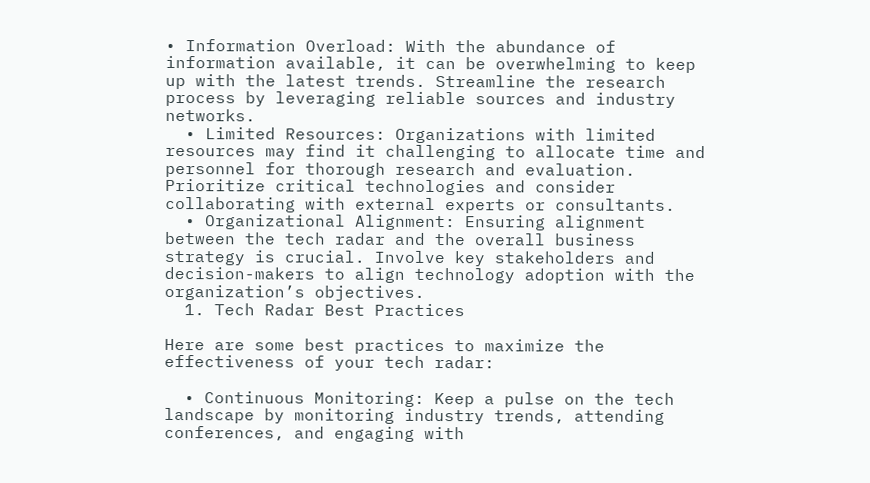• Information Overload: With the abundance of information available, it can be overwhelming to keep up with the latest trends. Streamline the research process by leveraging reliable sources and industry networks.
  • Limited Resources: Organizations with limited resources may find it challenging to allocate time and personnel for thorough research and evaluation. Prioritize critical technologies and consider collaborating with external experts or consultants.
  • Organizational Alignment: Ensuring alignment between the tech radar and the overall business strategy is crucial. Involve key stakeholders and decision-makers to align technology adoption with the organization’s objectives.
  1. Tech Radar Best Practices

Here are some best practices to maximize the effectiveness of your tech radar:

  • Continuous Monitoring: Keep a pulse on the tech landscape by monitoring industry trends, attending conferences, and engaging with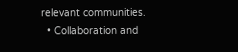relevant communities.
  • Collaboration and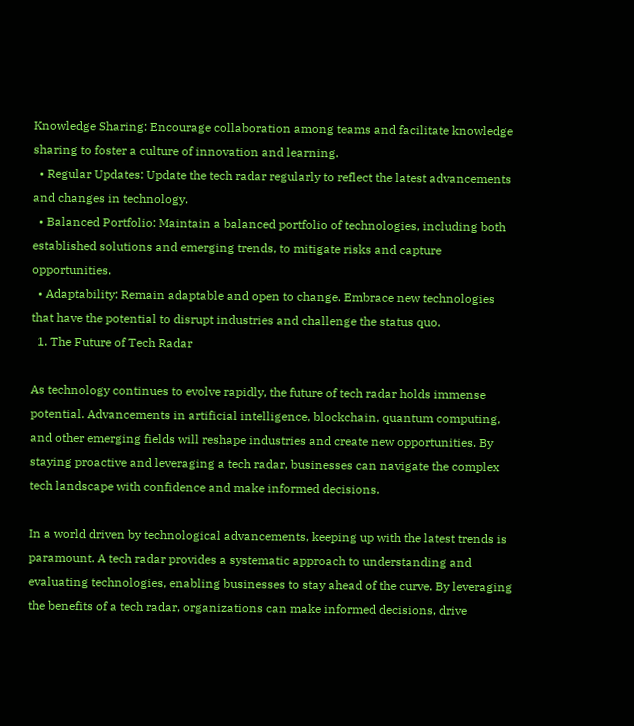Knowledge Sharing: Encourage collaboration among teams and facilitate knowledge sharing to foster a culture of innovation and learning.
  • Regular Updates: Update the tech radar regularly to reflect the latest advancements and changes in technology.
  • Balanced Portfolio: Maintain a balanced portfolio of technologies, including both established solutions and emerging trends, to mitigate risks and capture opportunities.
  • Adaptability: Remain adaptable and open to change. Embrace new technologies that have the potential to disrupt industries and challenge the status quo.
  1. The Future of Tech Radar

As technology continues to evolve rapidly, the future of tech radar holds immense potential. Advancements in artificial intelligence, blockchain, quantum computing, and other emerging fields will reshape industries and create new opportunities. By staying proactive and leveraging a tech radar, businesses can navigate the complex tech landscape with confidence and make informed decisions.

In a world driven by technological advancements, keeping up with the latest trends is paramount. A tech radar provides a systematic approach to understanding and evaluating technologies, enabling businesses to stay ahead of the curve. By leveraging the benefits of a tech radar, organizations can make informed decisions, drive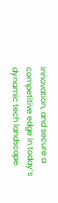innovation, and secure a competitive edge in today’s dynamic tech landscape.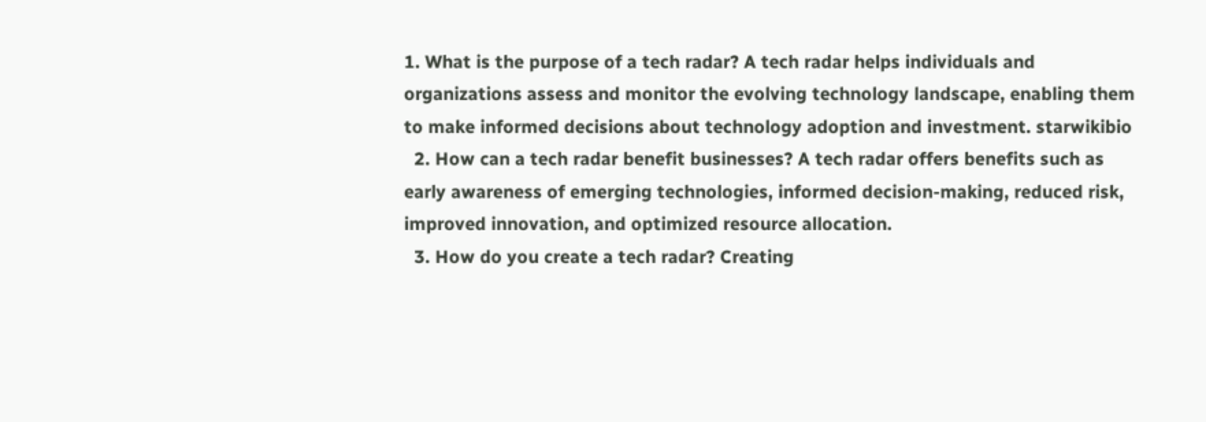1. What is the purpose of a tech radar? A tech radar helps individuals and organizations assess and monitor the evolving technology landscape, enabling them to make informed decisions about technology adoption and investment. starwikibio
  2. How can a tech radar benefit businesses? A tech radar offers benefits such as early awareness of emerging technologies, informed decision-making, reduced risk, improved innovation, and optimized resource allocation.
  3. How do you create a tech radar? Creating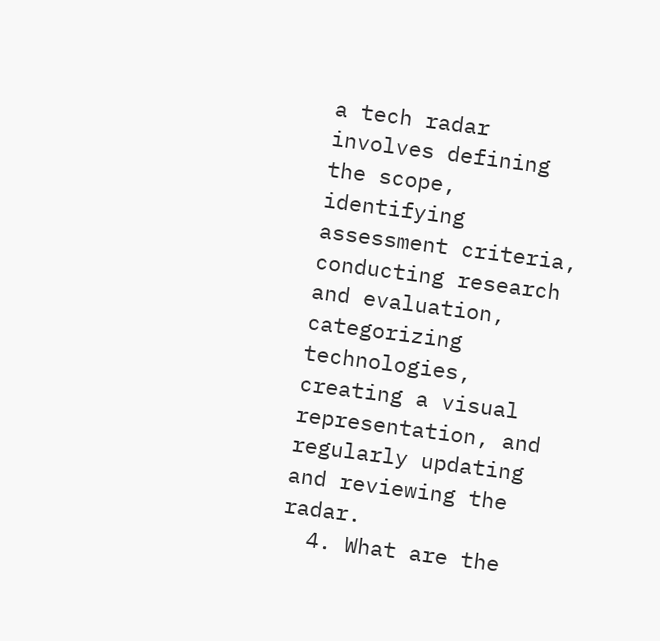a tech radar involves defining the scope, identifying assessment criteria, conducting research and evaluation, categorizing technologies, creating a visual representation, and regularly updating and reviewing the radar.
  4. What are the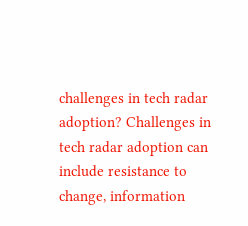challenges in tech radar adoption? Challenges in tech radar adoption can include resistance to change, information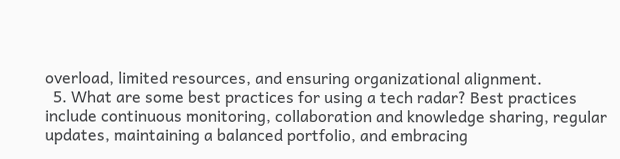overload, limited resources, and ensuring organizational alignment.
  5. What are some best practices for using a tech radar? Best practices include continuous monitoring, collaboration and knowledge sharing, regular updates, maintaining a balanced portfolio, and embracing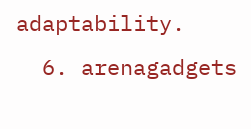adaptability.
  6. arenagadgets